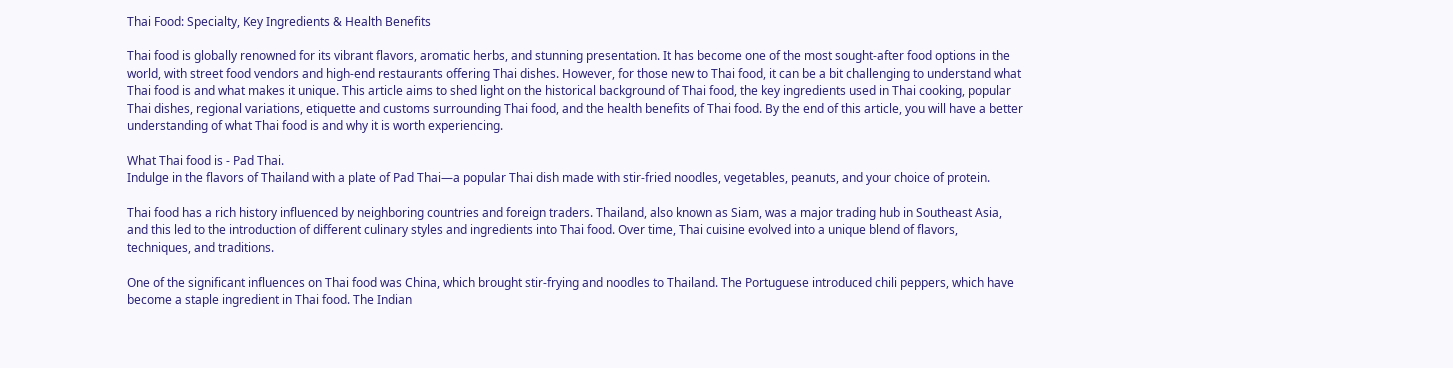Thai Food: Specialty, Key Ingredients & Health Benefits

Thai food is globally renowned for its vibrant flavors, aromatic herbs, and stunning presentation. It has become one of the most sought-after food options in the world, with street food vendors and high-end restaurants offering Thai dishes. However, for those new to Thai food, it can be a bit challenging to understand what Thai food is and what makes it unique. This article aims to shed light on the historical background of Thai food, the key ingredients used in Thai cooking, popular Thai dishes, regional variations, etiquette and customs surrounding Thai food, and the health benefits of Thai food. By the end of this article, you will have a better understanding of what Thai food is and why it is worth experiencing.

What Thai food is - Pad Thai.
Indulge in the flavors of Thailand with a plate of Pad Thai—a popular Thai dish made with stir-fried noodles, vegetables, peanuts, and your choice of protein.

Thai food has a rich history influenced by neighboring countries and foreign traders. Thailand, also known as Siam, was a major trading hub in Southeast Asia, and this led to the introduction of different culinary styles and ingredients into Thai food. Over time, Thai cuisine evolved into a unique blend of flavors, techniques, and traditions.

One of the significant influences on Thai food was China, which brought stir-frying and noodles to Thailand. The Portuguese introduced chili peppers, which have become a staple ingredient in Thai food. The Indian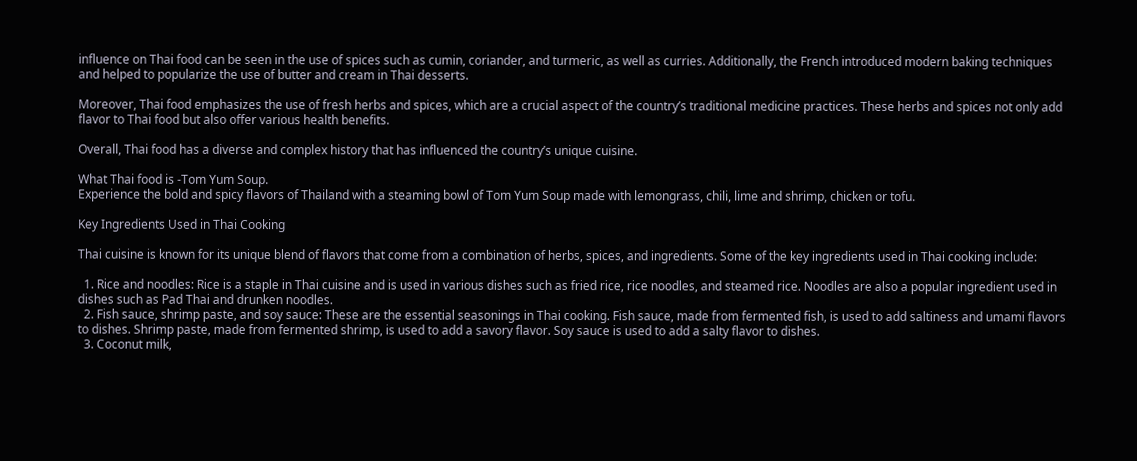influence on Thai food can be seen in the use of spices such as cumin, coriander, and turmeric, as well as curries. Additionally, the French introduced modern baking techniques and helped to popularize the use of butter and cream in Thai desserts.

Moreover, Thai food emphasizes the use of fresh herbs and spices, which are a crucial aspect of the country’s traditional medicine practices. These herbs and spices not only add flavor to Thai food but also offer various health benefits.

Overall, Thai food has a diverse and complex history that has influenced the country’s unique cuisine.

What Thai food is -Tom Yum Soup.
Experience the bold and spicy flavors of Thailand with a steaming bowl of Tom Yum Soup made with lemongrass, chili, lime and shrimp, chicken or tofu.

Key Ingredients Used in Thai Cooking

Thai cuisine is known for its unique blend of flavors that come from a combination of herbs, spices, and ingredients. Some of the key ingredients used in Thai cooking include:

  1. Rice and noodles: Rice is a staple in Thai cuisine and is used in various dishes such as fried rice, rice noodles, and steamed rice. Noodles are also a popular ingredient used in dishes such as Pad Thai and drunken noodles.
  2. Fish sauce, shrimp paste, and soy sauce: These are the essential seasonings in Thai cooking. Fish sauce, made from fermented fish, is used to add saltiness and umami flavors to dishes. Shrimp paste, made from fermented shrimp, is used to add a savory flavor. Soy sauce is used to add a salty flavor to dishes.
  3. Coconut milk,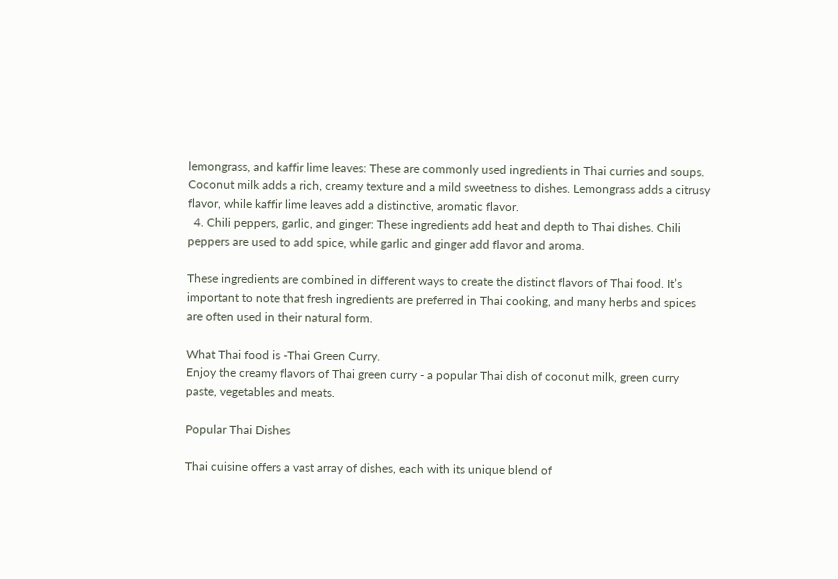lemongrass, and kaffir lime leaves: These are commonly used ingredients in Thai curries and soups. Coconut milk adds a rich, creamy texture and a mild sweetness to dishes. Lemongrass adds a citrusy flavor, while kaffir lime leaves add a distinctive, aromatic flavor.
  4. Chili peppers, garlic, and ginger: These ingredients add heat and depth to Thai dishes. Chili peppers are used to add spice, while garlic and ginger add flavor and aroma.

These ingredients are combined in different ways to create the distinct flavors of Thai food. It’s important to note that fresh ingredients are preferred in Thai cooking, and many herbs and spices are often used in their natural form.

What Thai food is -Thai Green Curry.
Enjoy the creamy flavors of Thai green curry - a popular Thai dish of coconut milk, green curry paste, vegetables and meats.

Popular Thai Dishes

Thai cuisine offers a vast array of dishes, each with its unique blend of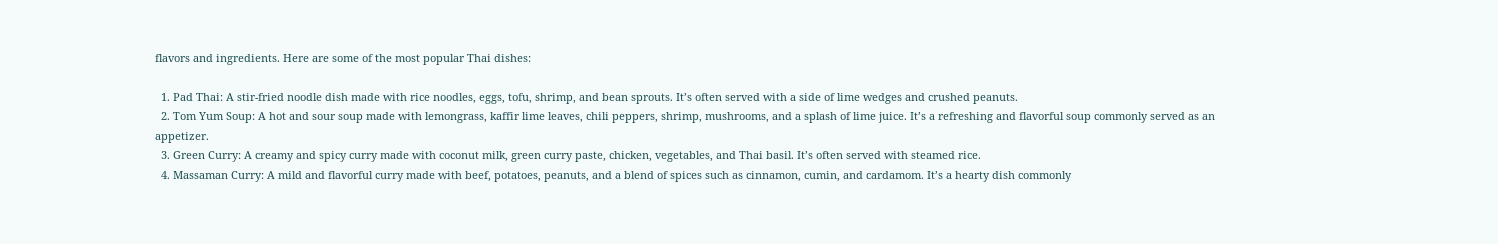flavors and ingredients. Here are some of the most popular Thai dishes:

  1. Pad Thai: A stir-fried noodle dish made with rice noodles, eggs, tofu, shrimp, and bean sprouts. It’s often served with a side of lime wedges and crushed peanuts.
  2. Tom Yum Soup: A hot and sour soup made with lemongrass, kaffir lime leaves, chili peppers, shrimp, mushrooms, and a splash of lime juice. It’s a refreshing and flavorful soup commonly served as an appetizer.
  3. Green Curry: A creamy and spicy curry made with coconut milk, green curry paste, chicken, vegetables, and Thai basil. It’s often served with steamed rice.
  4. Massaman Curry: A mild and flavorful curry made with beef, potatoes, peanuts, and a blend of spices such as cinnamon, cumin, and cardamom. It’s a hearty dish commonly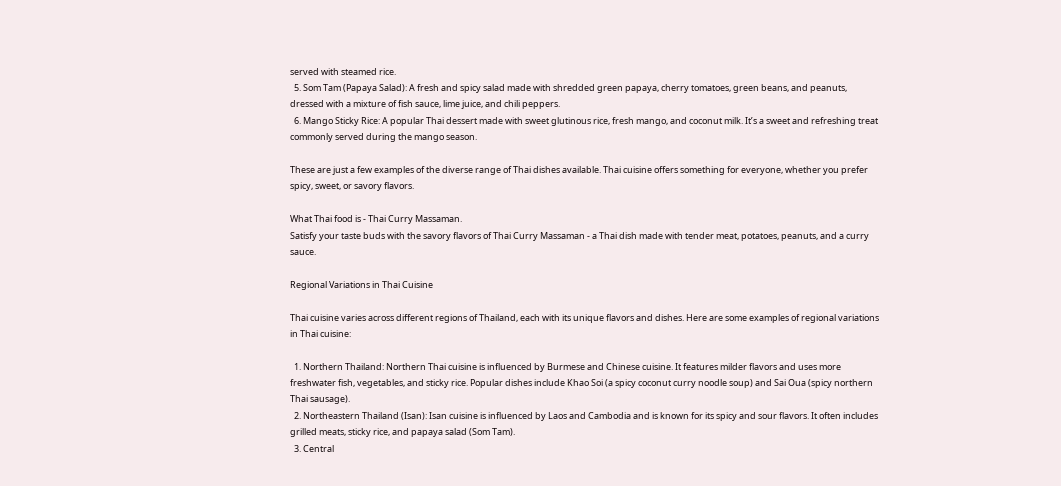served with steamed rice.
  5. Som Tam (Papaya Salad): A fresh and spicy salad made with shredded green papaya, cherry tomatoes, green beans, and peanuts, dressed with a mixture of fish sauce, lime juice, and chili peppers.
  6. Mango Sticky Rice: A popular Thai dessert made with sweet glutinous rice, fresh mango, and coconut milk. It’s a sweet and refreshing treat commonly served during the mango season.

These are just a few examples of the diverse range of Thai dishes available. Thai cuisine offers something for everyone, whether you prefer spicy, sweet, or savory flavors.

What Thai food is - Thai Curry Massaman.
Satisfy your taste buds with the savory flavors of Thai Curry Massaman - a Thai dish made with tender meat, potatoes, peanuts, and a curry sauce.

Regional Variations in Thai Cuisine

Thai cuisine varies across different regions of Thailand, each with its unique flavors and dishes. Here are some examples of regional variations in Thai cuisine:

  1. Northern Thailand: Northern Thai cuisine is influenced by Burmese and Chinese cuisine. It features milder flavors and uses more freshwater fish, vegetables, and sticky rice. Popular dishes include Khao Soi (a spicy coconut curry noodle soup) and Sai Oua (spicy northern Thai sausage).
  2. Northeastern Thailand (Isan): Isan cuisine is influenced by Laos and Cambodia and is known for its spicy and sour flavors. It often includes grilled meats, sticky rice, and papaya salad (Som Tam).
  3. Central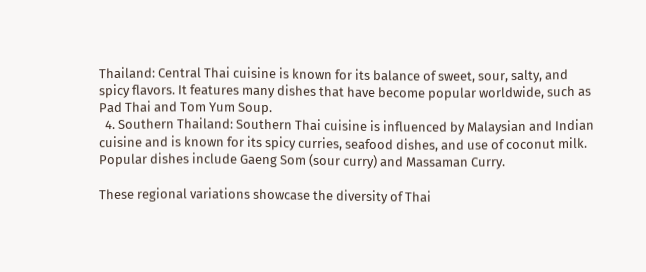Thailand: Central Thai cuisine is known for its balance of sweet, sour, salty, and spicy flavors. It features many dishes that have become popular worldwide, such as Pad Thai and Tom Yum Soup.
  4. Southern Thailand: Southern Thai cuisine is influenced by Malaysian and Indian cuisine and is known for its spicy curries, seafood dishes, and use of coconut milk. Popular dishes include Gaeng Som (sour curry) and Massaman Curry.

These regional variations showcase the diversity of Thai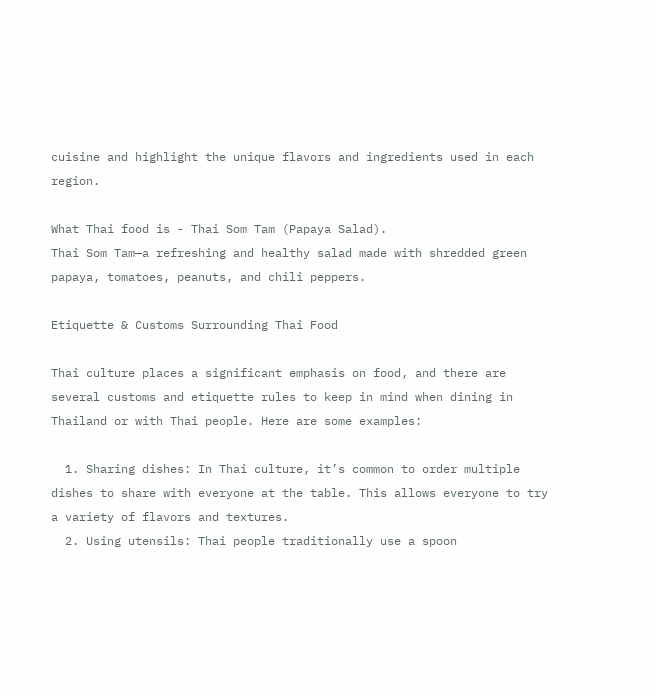cuisine and highlight the unique flavors and ingredients used in each region.

What Thai food is - Thai Som Tam (Papaya Salad).
Thai Som Tam—a refreshing and healthy salad made with shredded green papaya, tomatoes, peanuts, and chili peppers.

Etiquette & Customs Surrounding Thai Food

Thai culture places a significant emphasis on food, and there are several customs and etiquette rules to keep in mind when dining in Thailand or with Thai people. Here are some examples:

  1. Sharing dishes: In Thai culture, it’s common to order multiple dishes to share with everyone at the table. This allows everyone to try a variety of flavors and textures.
  2. Using utensils: Thai people traditionally use a spoon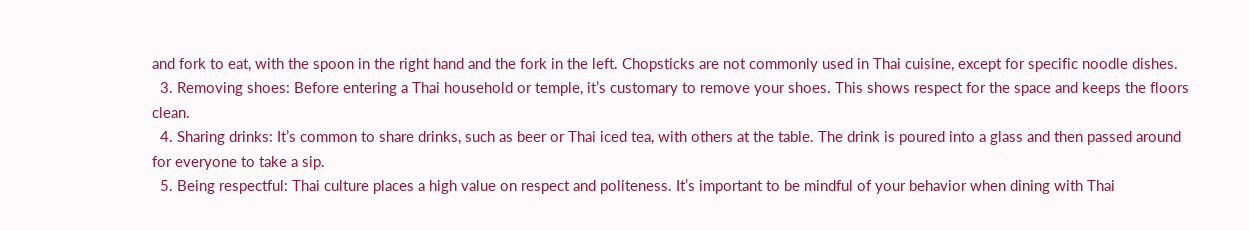and fork to eat, with the spoon in the right hand and the fork in the left. Chopsticks are not commonly used in Thai cuisine, except for specific noodle dishes.
  3. Removing shoes: Before entering a Thai household or temple, it’s customary to remove your shoes. This shows respect for the space and keeps the floors clean.
  4. Sharing drinks: It’s common to share drinks, such as beer or Thai iced tea, with others at the table. The drink is poured into a glass and then passed around for everyone to take a sip.
  5. Being respectful: Thai culture places a high value on respect and politeness. It’s important to be mindful of your behavior when dining with Thai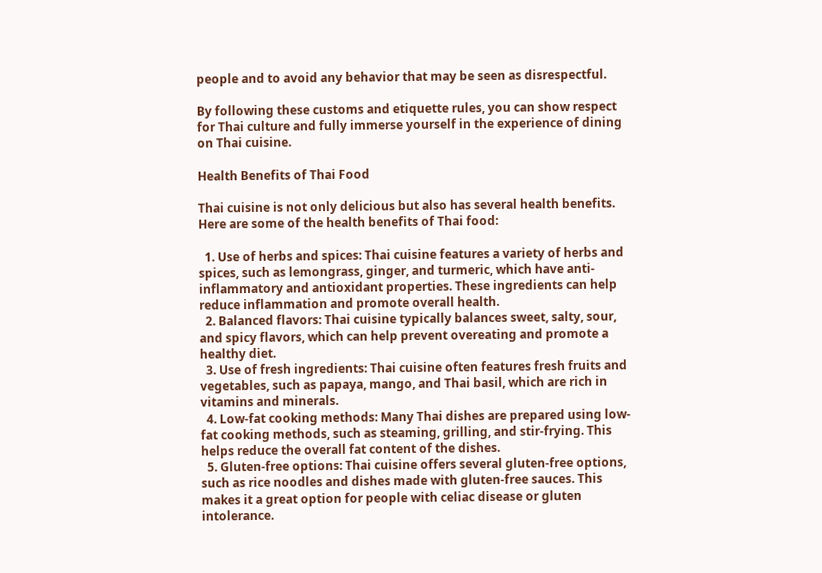people and to avoid any behavior that may be seen as disrespectful.

By following these customs and etiquette rules, you can show respect for Thai culture and fully immerse yourself in the experience of dining on Thai cuisine.

Health Benefits of Thai Food

Thai cuisine is not only delicious but also has several health benefits. Here are some of the health benefits of Thai food:

  1. Use of herbs and spices: Thai cuisine features a variety of herbs and spices, such as lemongrass, ginger, and turmeric, which have anti-inflammatory and antioxidant properties. These ingredients can help reduce inflammation and promote overall health.
  2. Balanced flavors: Thai cuisine typically balances sweet, salty, sour, and spicy flavors, which can help prevent overeating and promote a healthy diet.
  3. Use of fresh ingredients: Thai cuisine often features fresh fruits and vegetables, such as papaya, mango, and Thai basil, which are rich in vitamins and minerals.
  4. Low-fat cooking methods: Many Thai dishes are prepared using low-fat cooking methods, such as steaming, grilling, and stir-frying. This helps reduce the overall fat content of the dishes.
  5. Gluten-free options: Thai cuisine offers several gluten-free options, such as rice noodles and dishes made with gluten-free sauces. This makes it a great option for people with celiac disease or gluten intolerance.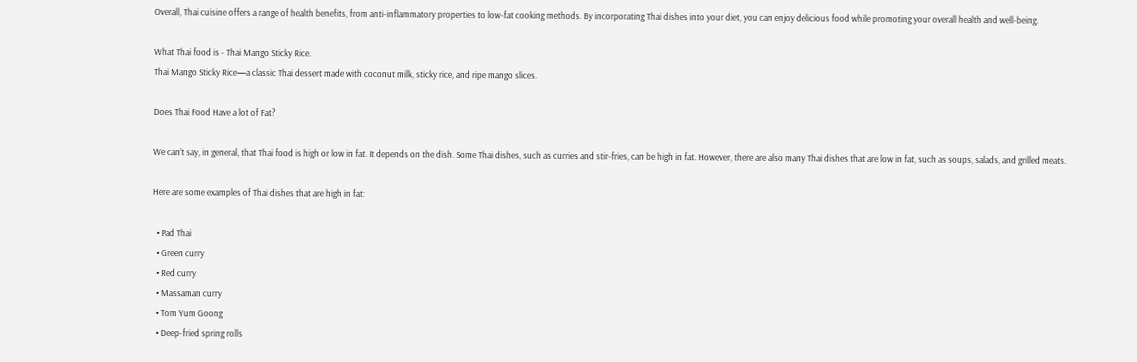Overall, Thai cuisine offers a range of health benefits, from anti-inflammatory properties to low-fat cooking methods. By incorporating Thai dishes into your diet, you can enjoy delicious food while promoting your overall health and well-being.

What Thai food is - Thai Mango Sticky Rice.
Thai Mango Sticky Rice—a classic Thai dessert made with coconut milk, sticky rice, and ripe mango slices.

Does Thai Food Have a lot of Fat?

We can’t say, in general, that Thai food is high or low in fat. It depends on the dish. Some Thai dishes, such as curries and stir-fries, can be high in fat. However, there are also many Thai dishes that are low in fat, such as soups, salads, and grilled meats.

Here are some examples of Thai dishes that are high in fat:

  • Pad Thai
  • Green curry
  • Red curry
  • Massaman curry
  • Tom Yum Goong
  • Deep-fried spring rolls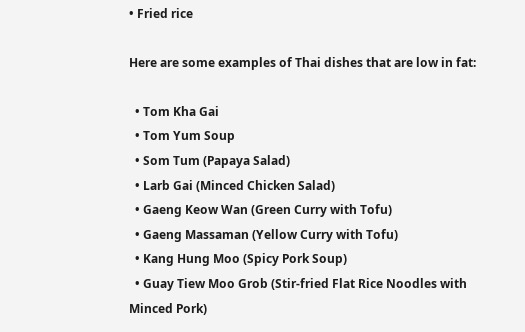• Fried rice

Here are some examples of Thai dishes that are low in fat:

  • Tom Kha Gai
  • Tom Yum Soup
  • Som Tum (Papaya Salad)
  • Larb Gai (Minced Chicken Salad)
  • Gaeng Keow Wan (Green Curry with Tofu)
  • Gaeng Massaman (Yellow Curry with Tofu)
  • Kang Hung Moo (Spicy Pork Soup)
  • Guay Tiew Moo Grob (Stir-fried Flat Rice Noodles with Minced Pork)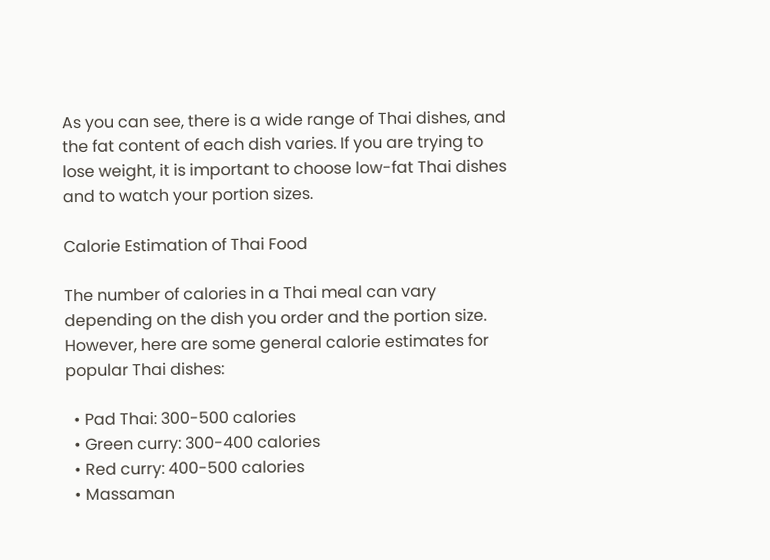As you can see, there is a wide range of Thai dishes, and the fat content of each dish varies. If you are trying to lose weight, it is important to choose low-fat Thai dishes and to watch your portion sizes.

Calorie Estimation of Thai Food

The number of calories in a Thai meal can vary depending on the dish you order and the portion size. However, here are some general calorie estimates for popular Thai dishes:

  • Pad Thai: 300-500 calories
  • Green curry: 300-400 calories
  • Red curry: 400-500 calories
  • Massaman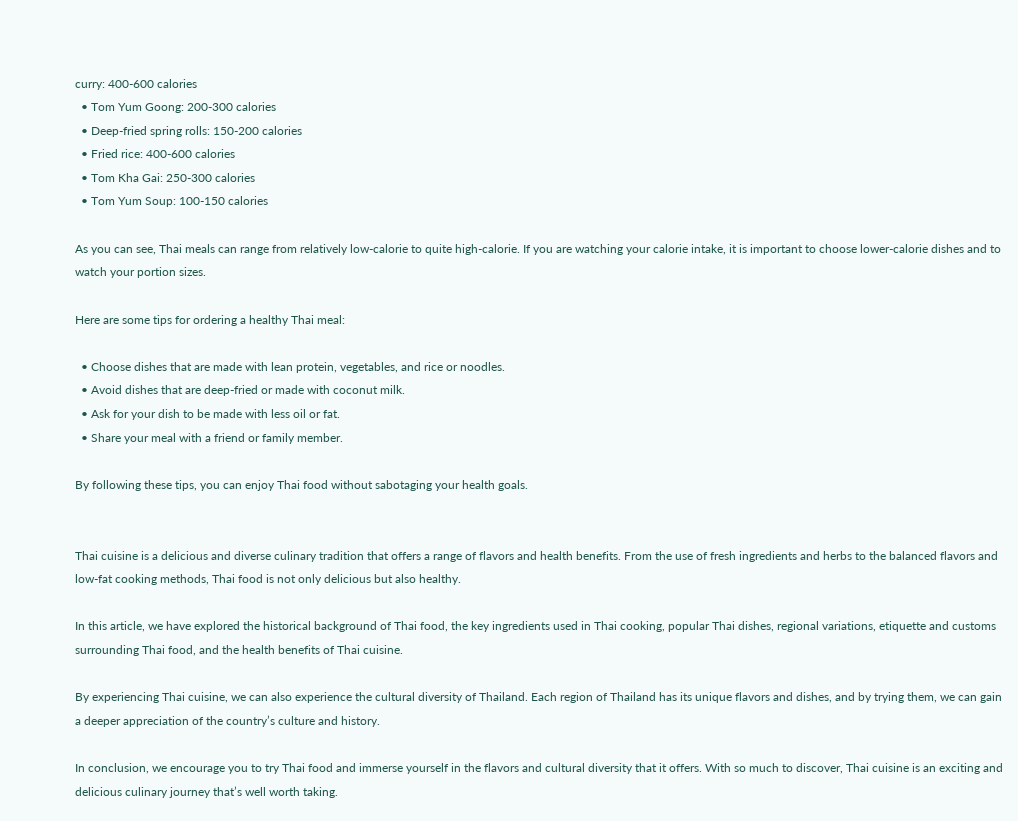curry: 400-600 calories
  • Tom Yum Goong: 200-300 calories
  • Deep-fried spring rolls: 150-200 calories
  • Fried rice: 400-600 calories
  • Tom Kha Gai: 250-300 calories
  • Tom Yum Soup: 100-150 calories

As you can see, Thai meals can range from relatively low-calorie to quite high-calorie. If you are watching your calorie intake, it is important to choose lower-calorie dishes and to watch your portion sizes.

Here are some tips for ordering a healthy Thai meal:

  • Choose dishes that are made with lean protein, vegetables, and rice or noodles.
  • Avoid dishes that are deep-fried or made with coconut milk.
  • Ask for your dish to be made with less oil or fat.
  • Share your meal with a friend or family member.

By following these tips, you can enjoy Thai food without sabotaging your health goals.


Thai cuisine is a delicious and diverse culinary tradition that offers a range of flavors and health benefits. From the use of fresh ingredients and herbs to the balanced flavors and low-fat cooking methods, Thai food is not only delicious but also healthy.

In this article, we have explored the historical background of Thai food, the key ingredients used in Thai cooking, popular Thai dishes, regional variations, etiquette and customs surrounding Thai food, and the health benefits of Thai cuisine.

By experiencing Thai cuisine, we can also experience the cultural diversity of Thailand. Each region of Thailand has its unique flavors and dishes, and by trying them, we can gain a deeper appreciation of the country’s culture and history.

In conclusion, we encourage you to try Thai food and immerse yourself in the flavors and cultural diversity that it offers. With so much to discover, Thai cuisine is an exciting and delicious culinary journey that’s well worth taking.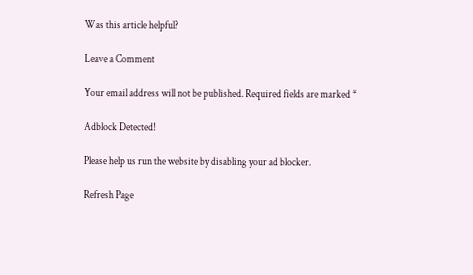Was this article helpful?

Leave a Comment

Your email address will not be published. Required fields are marked *

Adblock Detected!

Please help us run the website by disabling your ad blocker.

Refresh Page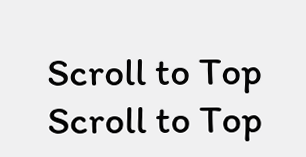Scroll to Top
Scroll to Top